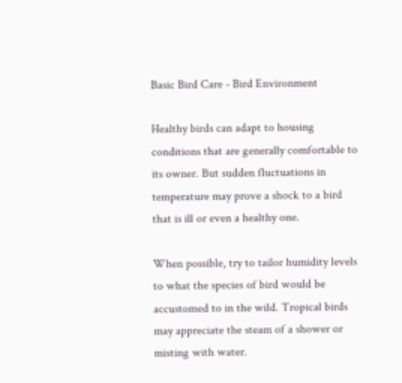Basic Bird Care - Bird Environment

Healthy birds can adapt to housing conditions that are generally comfortable to its owner. But sudden fluctuations in temperature may prove a shock to a bird that is ill or even a healthy one.

When possible, try to tailor humidity levels to what the species of bird would be accustomed to in the wild. Tropical birds may appreciate the steam of a shower or misting with water.